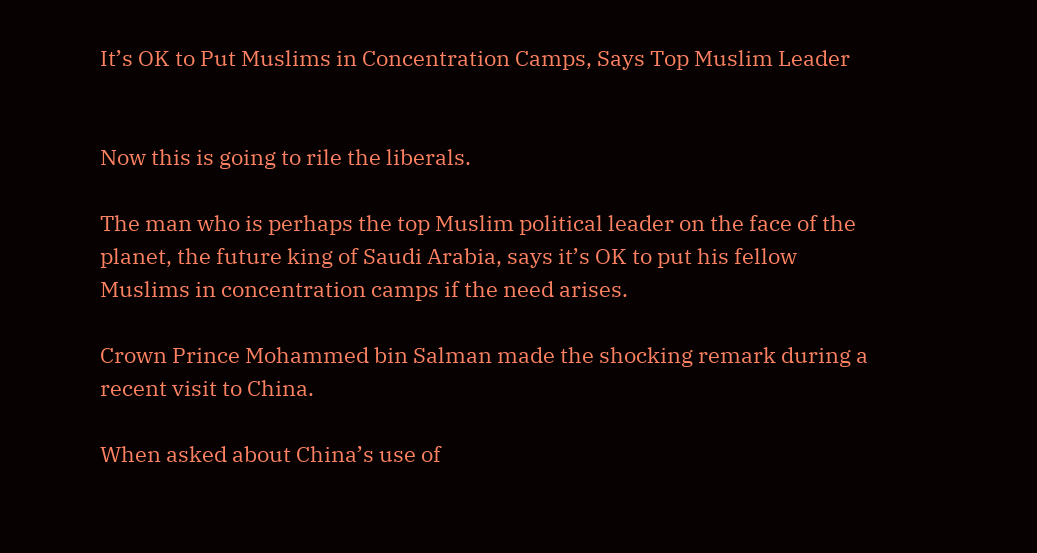It’s OK to Put Muslims in Concentration Camps, Says Top Muslim Leader


Now this is going to rile the liberals.

The man who is perhaps the top Muslim political leader on the face of the planet, the future king of Saudi Arabia, says it’s OK to put his fellow Muslims in concentration camps if the need arises.

Crown Prince Mohammed bin Salman made the shocking remark during a recent visit to China.

When asked about China’s use of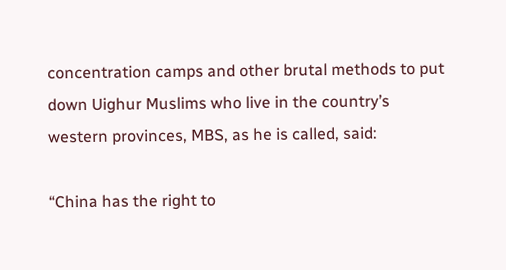concentration camps and other brutal methods to put down Uighur Muslims who live in the country’s western provinces, MBS, as he is called, said:

“China has the right to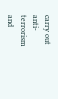carry out anti-terrorism and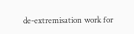de-extremisation work for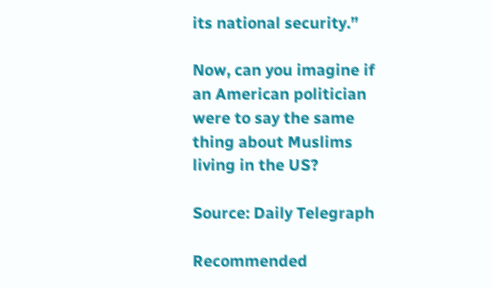its national security.”

Now, can you imagine if an American politician were to say the same thing about Muslims living in the US?

Source: Daily Telegraph

Recommended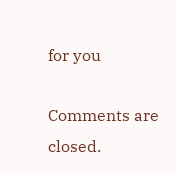for you

Comments are closed.